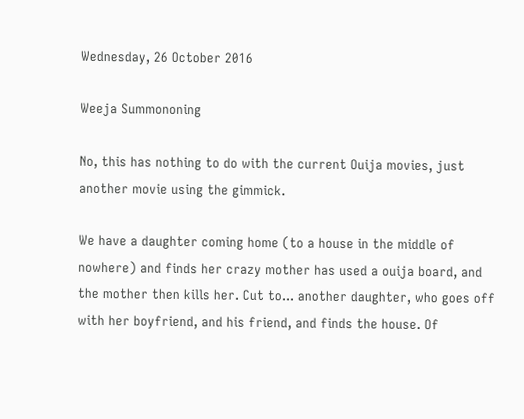Wednesday, 26 October 2016

Weeja Summononing

No, this has nothing to do with the current Ouija movies, just another movie using the gimmick.

We have a daughter coming home (to a house in the middle of nowhere) and finds her crazy mother has used a ouija board, and the mother then kills her. Cut to... another daughter, who goes off with her boyfriend, and his friend, and finds the house. Of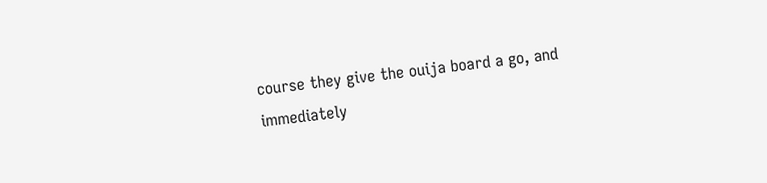course they give the ouija board a go, and immediately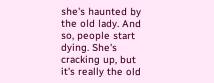she's haunted by the old lady. And so, people start dying. She's cracking up, but it's really the old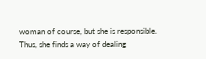woman of course, but she is responsible. Thus, she finds a way of dealing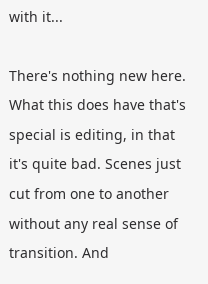with it...

There's nothing new here. What this does have that's special is editing, in that it's quite bad. Scenes just cut from one to another without any real sense of transition. And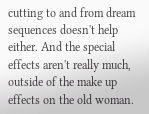cutting to and from dream sequences doesn't help either. And the special effects aren't really much, outside of the make up effects on the old woman.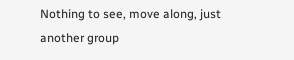Nothing to see, move along, just another group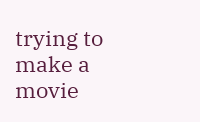trying to make a movie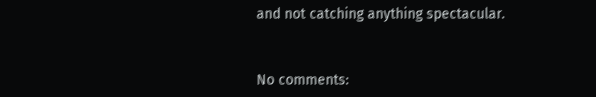and not catching anything spectacular.


No comments: